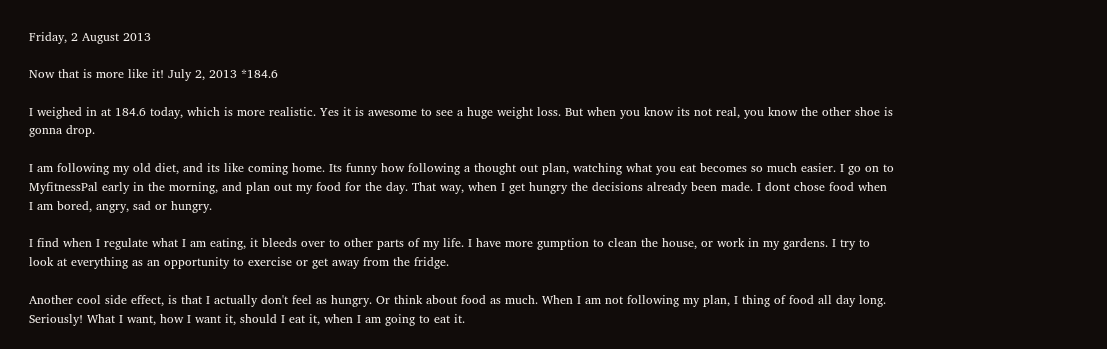Friday, 2 August 2013

Now that is more like it! July 2, 2013 *184.6

I weighed in at 184.6 today, which is more realistic. Yes it is awesome to see a huge weight loss. But when you know its not real, you know the other shoe is gonna drop.

I am following my old diet, and its like coming home. Its funny how following a thought out plan, watching what you eat becomes so much easier. I go on to MyfitnessPal early in the morning, and plan out my food for the day. That way, when I get hungry the decisions already been made. I dont chose food when I am bored, angry, sad or hungry.

I find when I regulate what I am eating, it bleeds over to other parts of my life. I have more gumption to clean the house, or work in my gardens. I try to look at everything as an opportunity to exercise or get away from the fridge.

Another cool side effect, is that I actually don't feel as hungry. Or think about food as much. When I am not following my plan, I thing of food all day long. Seriously! What I want, how I want it, should I eat it, when I am going to eat it.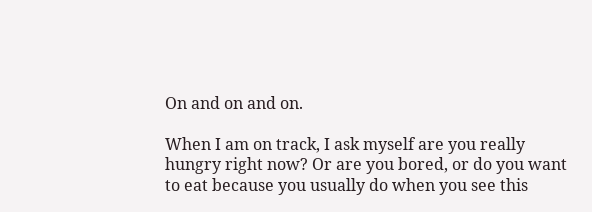On and on and on.

When I am on track, I ask myself are you really hungry right now? Or are you bored, or do you want to eat because you usually do when you see this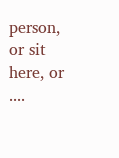person, or sit here, or ....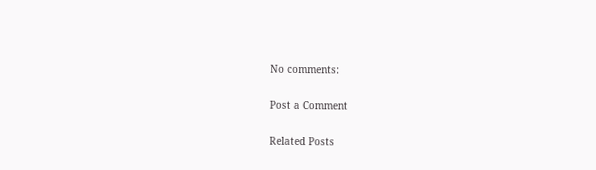No comments:

Post a Comment

Related Posts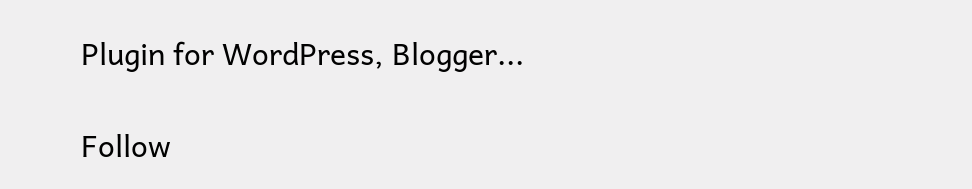Plugin for WordPress, Blogger...

Follow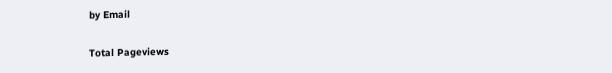by Email

Total Pageviews